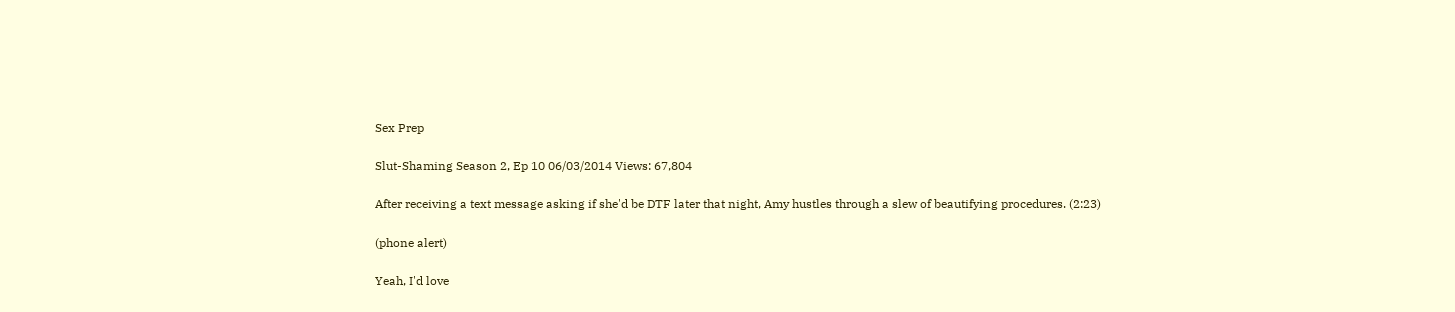Sex Prep

Slut-Shaming Season 2, Ep 10 06/03/2014 Views: 67,804

After receiving a text message asking if she'd be DTF later that night, Amy hustles through a slew of beautifying procedures. (2:23)

(phone alert)

Yeah, I'd love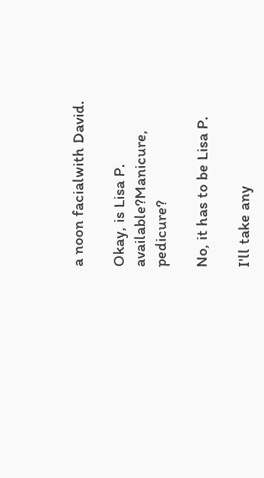a noon facialwith David.

Okay, is Lisa P. available?Manicure, pedicure?

No, it has to be Lisa P.

I'll take any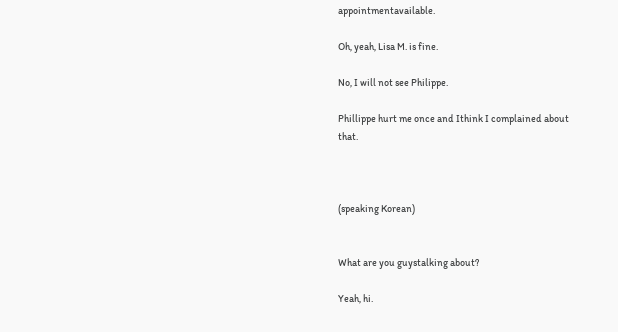appointmentavailable.

Oh, yeah, Lisa M. is fine.

No, I will not see Philippe.

Phillippe hurt me once and Ithink I complained about that.



(speaking Korean)


What are you guystalking about?

Yeah, hi.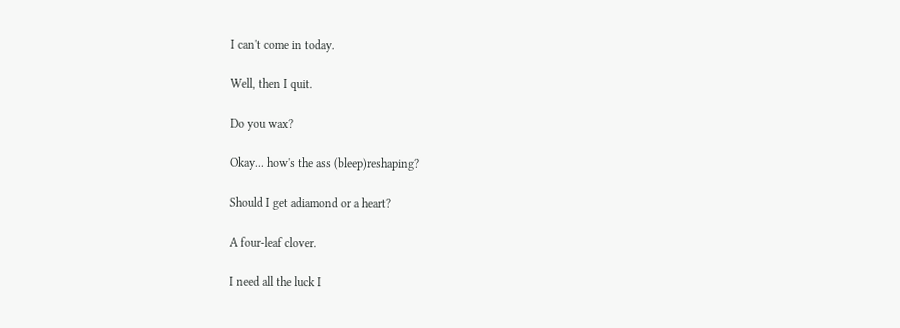I can't come in today.

Well, then I quit.

Do you wax?

Okay... how's the ass (bleep)reshaping?

Should I get adiamond or a heart?

A four-leaf clover.

I need all the luck I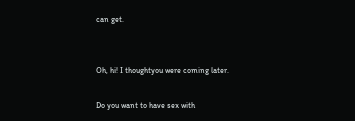can get.


Oh, hi! I thoughtyou were coming later.

Do you want to have sex with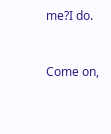me?I do.



Come on,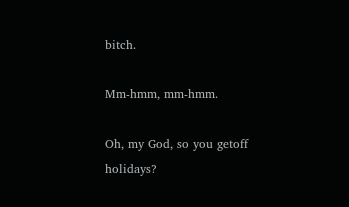bitch.

Mm-hmm, mm-hmm.

Oh, my God, so you getoff holidays?